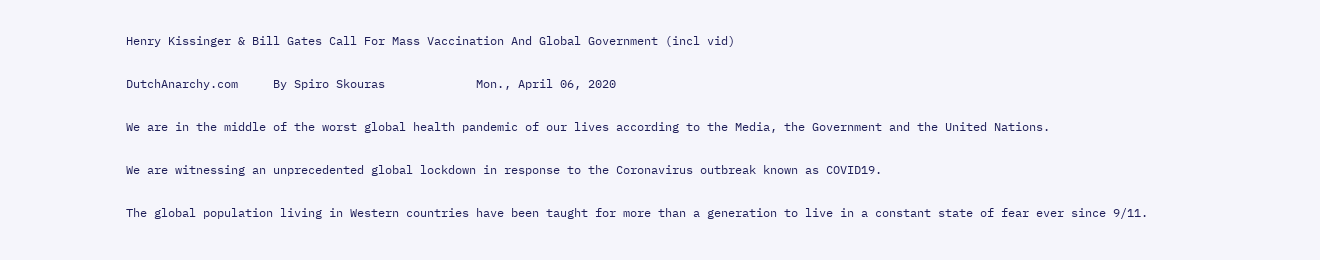Henry Kissinger & Bill Gates Call For Mass Vaccination And Global Government (incl vid)

DutchAnarchy.com     By Spiro Skouras             Mon., April 06, 2020

We are in the middle of the worst global health pandemic of our lives according to the Media, the Government and the United Nations.

We are witnessing an unprecedented global lockdown in response to the Coronavirus outbreak known as COVID19.

The global population living in Western countries have been taught for more than a generation to live in a constant state of fear ever since 9/11.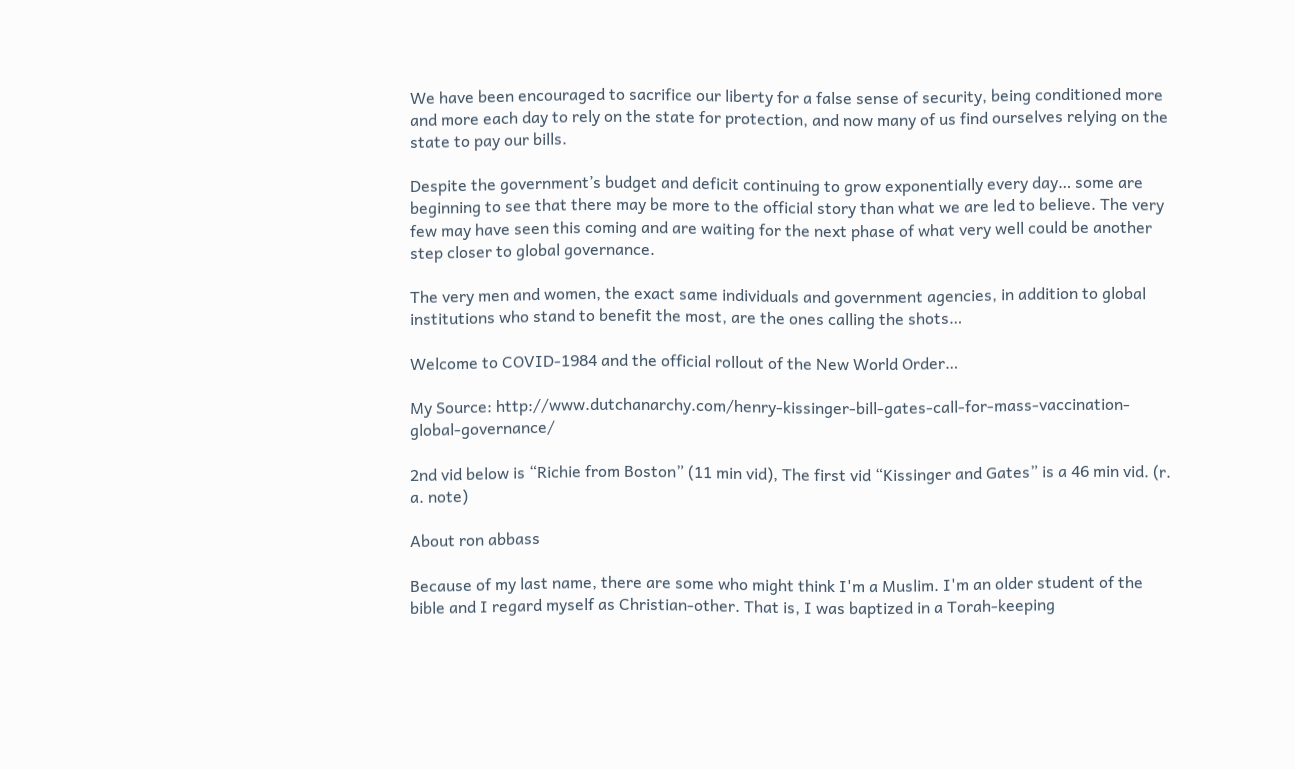We have been encouraged to sacrifice our liberty for a false sense of security, being conditioned more and more each day to rely on the state for protection, and now many of us find ourselves relying on the state to pay our bills.

Despite the government’s budget and deficit continuing to grow exponentially every day… some are beginning to see that there may be more to the official story than what we are led to believe. The very few may have seen this coming and are waiting for the next phase of what very well could be another step closer to global governance.

The very men and women, the exact same individuals and government agencies, in addition to global institutions who stand to benefit the most, are the ones calling the shots…

Welcome to COVID-1984 and the official rollout of the New World Order…

My Source: http://www.dutchanarchy.com/henry-kissinger-bill-gates-call-for-mass-vaccination-global-governance/

2nd vid below is “Richie from Boston” (11 min vid), The first vid “Kissinger and Gates” is a 46 min vid. (r. a. note)

About ron abbass

Because of my last name, there are some who might think I'm a Muslim. I'm an older student of the bible and I regard myself as Christian-other. That is, I was baptized in a Torah-keeping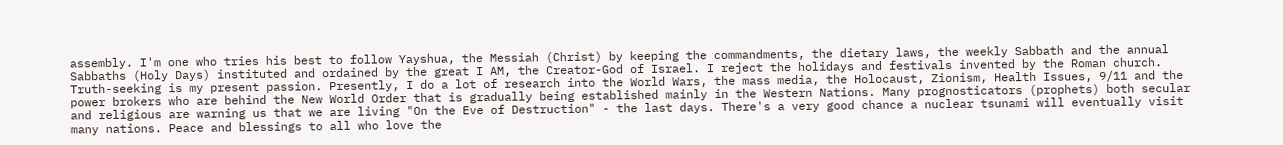assembly. I'm one who tries his best to follow Yayshua, the Messiah (Christ) by keeping the commandments, the dietary laws, the weekly Sabbath and the annual Sabbaths (Holy Days) instituted and ordained by the great I AM, the Creator-God of Israel. I reject the holidays and festivals invented by the Roman church. Truth-seeking is my present passion. Presently, I do a lot of research into the World Wars, the mass media, the Holocaust, Zionism, Health Issues, 9/11 and the power brokers who are behind the New World Order that is gradually being established mainly in the Western Nations. Many prognosticators (prophets) both secular and religious are warning us that we are living "On the Eve of Destruction" - the last days. There's a very good chance a nuclear tsunami will eventually visit many nations. Peace and blessings to all who love the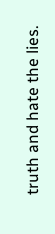truth and hate the lies.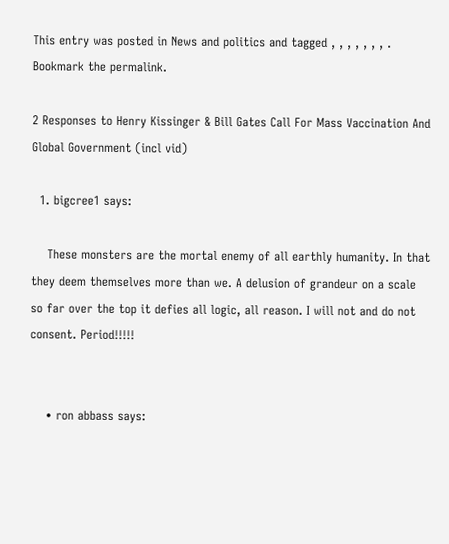This entry was posted in News and politics and tagged , , , , , , , . Bookmark the permalink.

2 Responses to Henry Kissinger & Bill Gates Call For Mass Vaccination And Global Government (incl vid)

  1. bigcree1 says:

    These monsters are the mortal enemy of all earthly humanity. In that they deem themselves more than we. A delusion of grandeur on a scale so far over the top it defies all logic, all reason. I will not and do not consent. Period!!!!!


    • ron abbass says: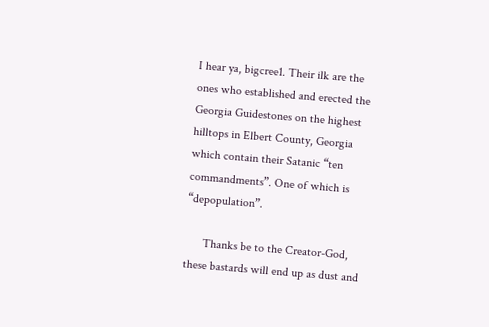I hear ya, bigcree1. Their ilk are the ones who established and erected the Georgia Guidestones on the highest hilltops in Elbert County, Georgia which contain their Satanic “ten commandments”. One of which is “depopulation”.

      Thanks be to the Creator-God, these bastards will end up as dust and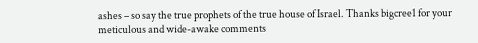ashes – so say the true prophets of the true house of Israel. Thanks bigcree1 for your meticulous and wide-awake comments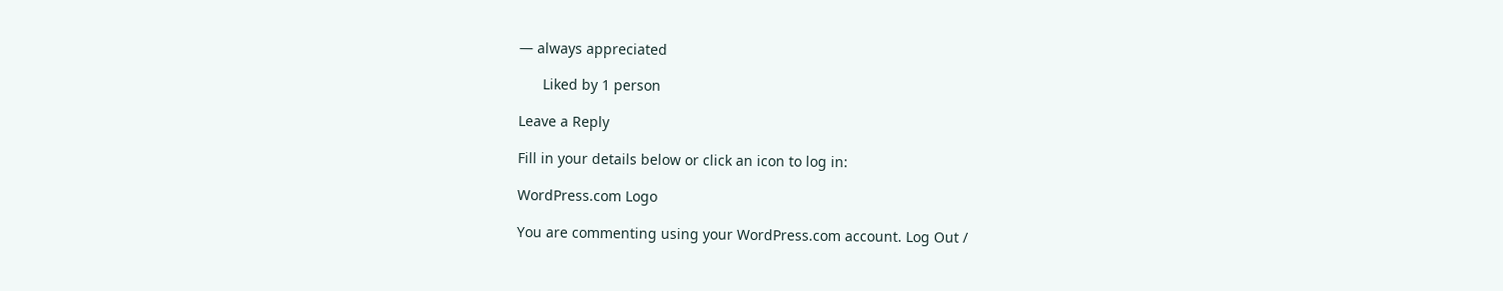— always appreciated

      Liked by 1 person

Leave a Reply

Fill in your details below or click an icon to log in:

WordPress.com Logo

You are commenting using your WordPress.com account. Log Out /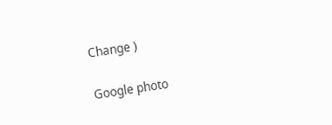Change )

Google photo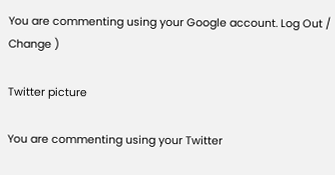You are commenting using your Google account. Log Out /  Change )

Twitter picture

You are commenting using your Twitter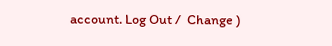account. Log Out /  Change )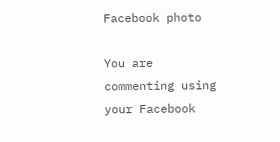Facebook photo

You are commenting using your Facebook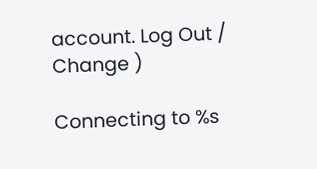account. Log Out /  Change )

Connecting to %s